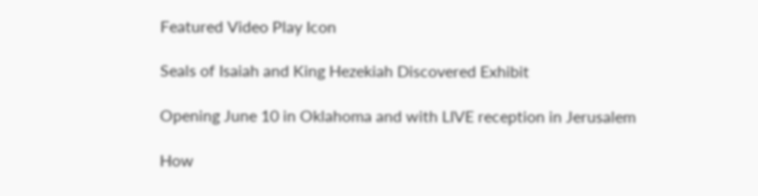Featured Video Play Icon

Seals of Isaiah and King Hezekiah Discovered Exhibit

Opening June 10 in Oklahoma and with LIVE reception in Jerusalem

How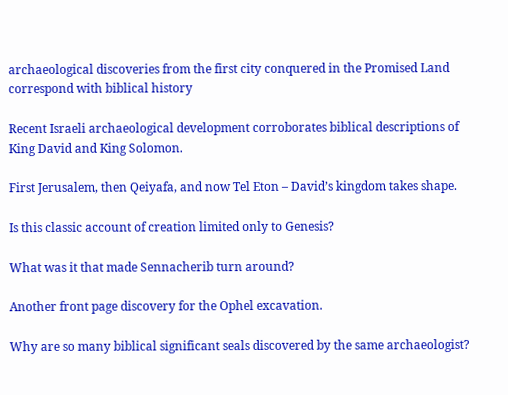archaeological discoveries from the first city conquered in the Promised Land correspond with biblical history

Recent Israeli archaeological development corroborates biblical descriptions of King David and King Solomon.

First Jerusalem, then Qeiyafa, and now Tel Eton – David’s kingdom takes shape.

Is this classic account of creation limited only to Genesis?

What was it that made Sennacherib turn around?

Another front page discovery for the Ophel excavation.

Why are so many biblical significant seals discovered by the same archaeologist?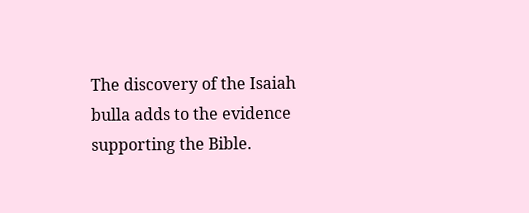The discovery of the Isaiah bulla adds to the evidence supporting the Bible.